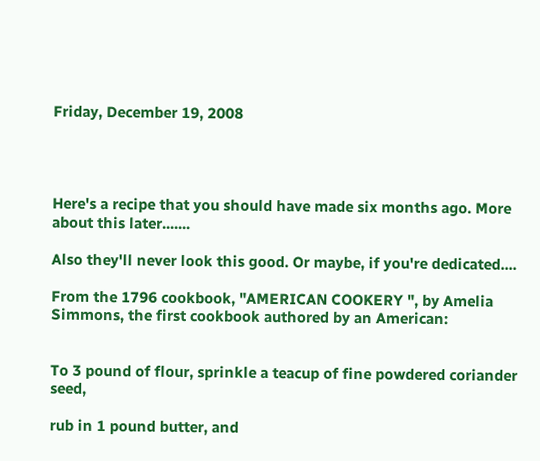Friday, December 19, 2008




Here's a recipe that you should have made six months ago. More about this later.......

Also they'll never look this good. Or maybe, if you're dedicated....

From the 1796 cookbook, "AMERICAN COOKERY ", by Amelia Simmons, the first cookbook authored by an American:


To 3 pound of flour, sprinkle a teacup of fine powdered coriander seed,

rub in 1 pound butter, and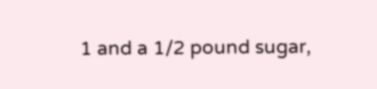1 and a 1/2 pound sugar,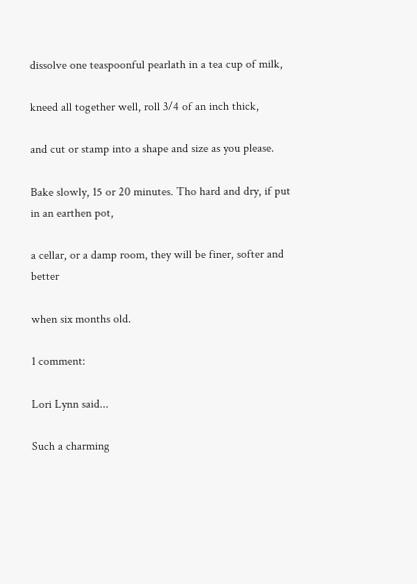dissolve one teaspoonful pearlath in a tea cup of milk,

kneed all together well, roll 3/4 of an inch thick,

and cut or stamp into a shape and size as you please.

Bake slowly, 15 or 20 minutes. Tho hard and dry, if put in an earthen pot,

a cellar, or a damp room, they will be finer, softer and better

when six months old.

1 comment:

Lori Lynn said...

Such a charming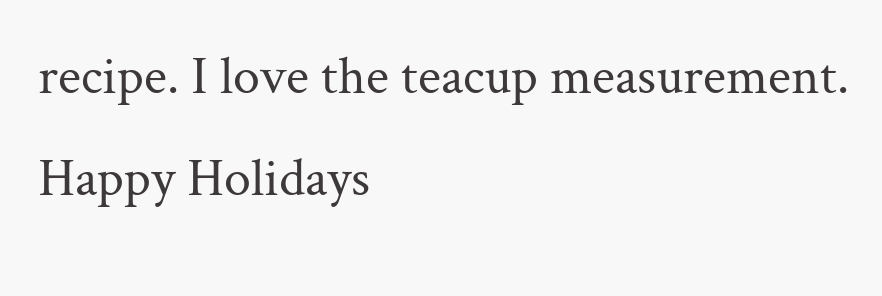recipe. I love the teacup measurement.
Happy Holidays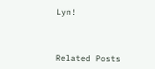Lyn!



Related Posts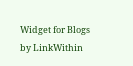Widget for Blogs by LinkWithin